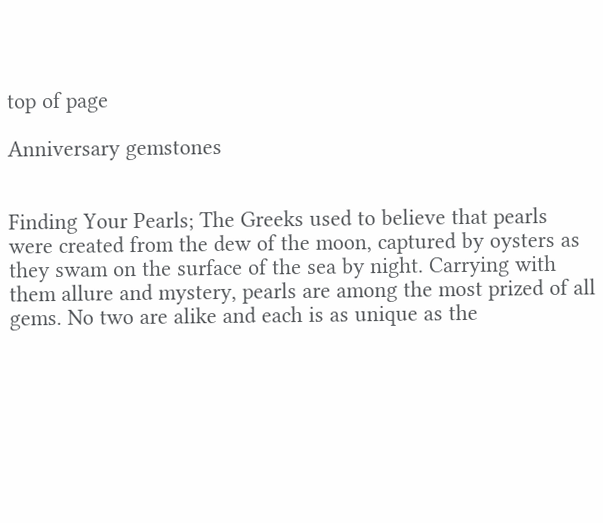top of page

Anniversary gemstones


Finding Your Pearls; The Greeks used to believe that pearls were created from the dew of the moon, captured by oysters as they swam on the surface of the sea by night. Carrying with them allure and mystery, pearls are among the most prized of all gems. No two are alike and each is as unique as the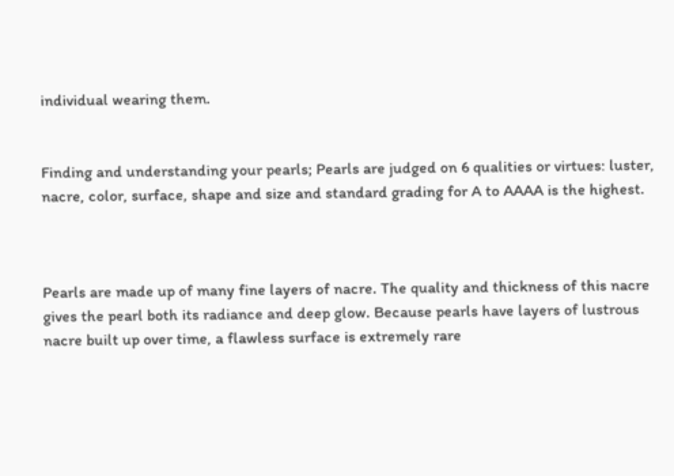individual wearing them.


Finding and understanding your pearls; Pearls are judged on 6 qualities or virtues: luster, nacre, color, surface, shape and size and standard grading for A to AAAA is the highest.



Pearls are made up of many fine layers of nacre. The quality and thickness of this nacre gives the pearl both its radiance and deep glow. Because pearls have layers of lustrous nacre built up over time, a flawless surface is extremely rare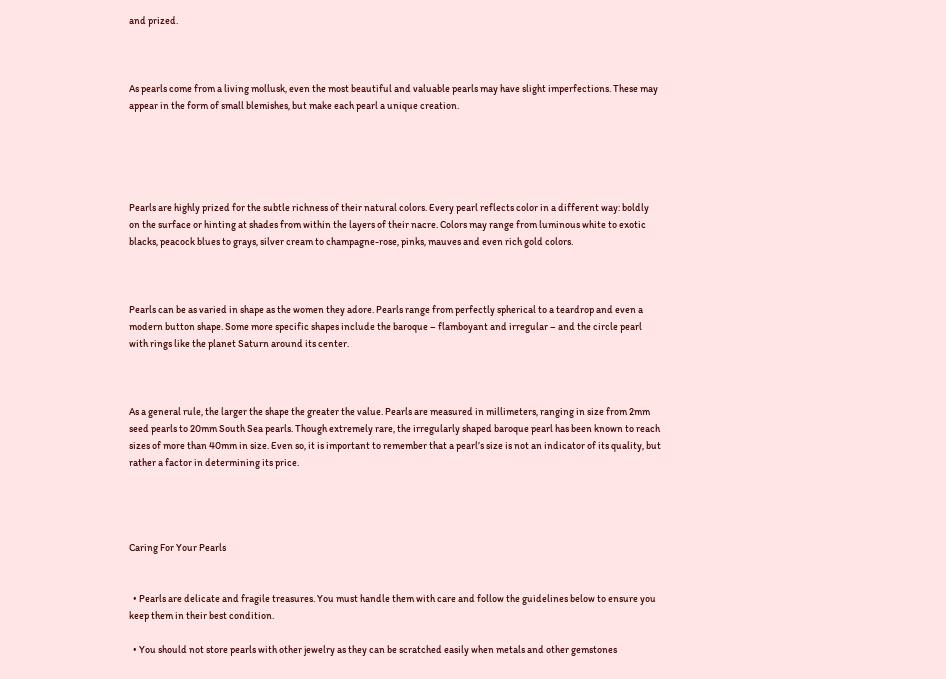and prized.



As pearls come from a living mollusk, even the most beautiful and valuable pearls may have slight imperfections. These may appear in the form of small blemishes, but make each pearl a unique creation.





Pearls are highly prized for the subtle richness of their natural colors. Every pearl reflects color in a different way: boldly on the surface or hinting at shades from within the layers of their nacre. Colors may range from luminous white to exotic blacks, peacock blues to grays, silver cream to champagne-rose, pinks, mauves and even rich gold colors.



Pearls can be as varied in shape as the women they adore. Pearls range from perfectly spherical to a teardrop and even a modern button shape. Some more specific shapes include the baroque – flamboyant and irregular – and the circle pearl with rings like the planet Saturn around its center.



As a general rule, the larger the shape the greater the value. Pearls are measured in millimeters, ranging in size from 2mm seed pearls to 20mm South Sea pearls. Though extremely rare, the irregularly shaped baroque pearl has been known to reach sizes of more than 40mm in size. Even so, it is important to remember that a pearl’s size is not an indicator of its quality, but rather a factor in determining its price.




Caring For Your Pearls


  • Pearls are delicate and fragile treasures. You must handle them with care and follow the guidelines below to ensure you keep them in their best condition.

  • You should not store pearls with other jewelry as they can be scratched easily when metals and other gemstones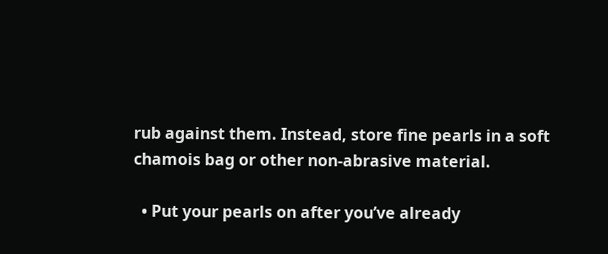rub against them. Instead, store fine pearls in a soft chamois bag or other non-abrasive material.

  • Put your pearls on after you’ve already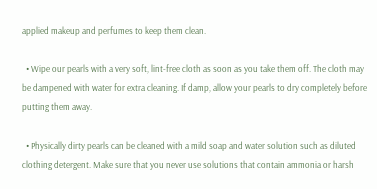applied makeup and perfumes to keep them clean.

  • Wipe our pearls with a very soft, lint-free cloth as soon as you take them off. The cloth may be dampened with water for extra cleaning. If damp, allow your pearls to dry completely before putting them away.

  • Physically dirty pearls can be cleaned with a mild soap and water solution such as diluted clothing detergent. Make sure that you never use solutions that contain ammonia or harsh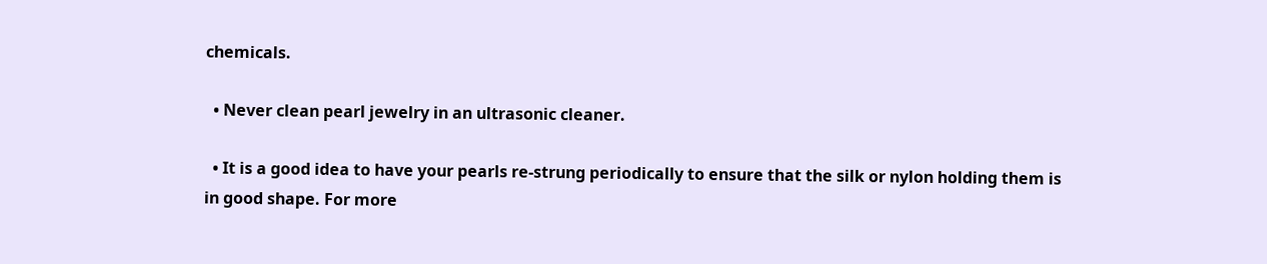chemicals.

  • Never clean pearl jewelry in an ultrasonic cleaner.

  • It is a good idea to have your pearls re-strung periodically to ensure that the silk or nylon holding them is in good shape. For more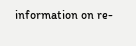information on re-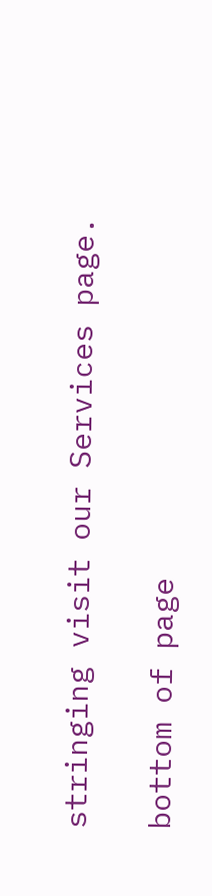stringing visit our Services page.

bottom of page